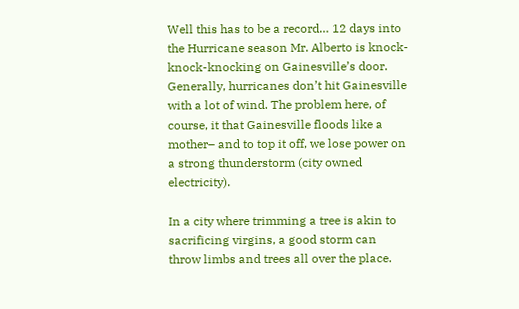Well this has to be a record… 12 days into the Hurricane season Mr. Alberto is knock-knock-knocking on Gainesville’s door. Generally, hurricanes don’t hit Gainesville with a lot of wind. The problem here, of course, it that Gainesville floods like a mother– and to top it off, we lose power on a strong thunderstorm (city owned electricity).

In a city where trimming a tree is akin to sacrificing virgins, a good storm can throw limbs and trees all over the place.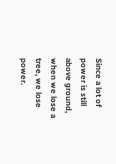Since a lot of power is still above ground, when we lose a tree, we lose power.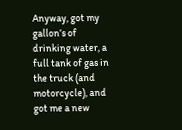Anyway, got my gallon’s of drinking water, a full tank of gas in the truck (and motorcycle), and got me a new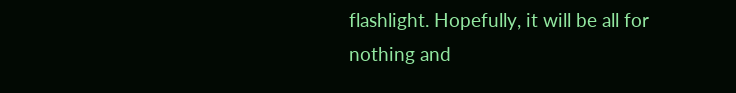flashlight. Hopefully, it will be all for nothing and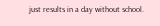just results in a day without school.